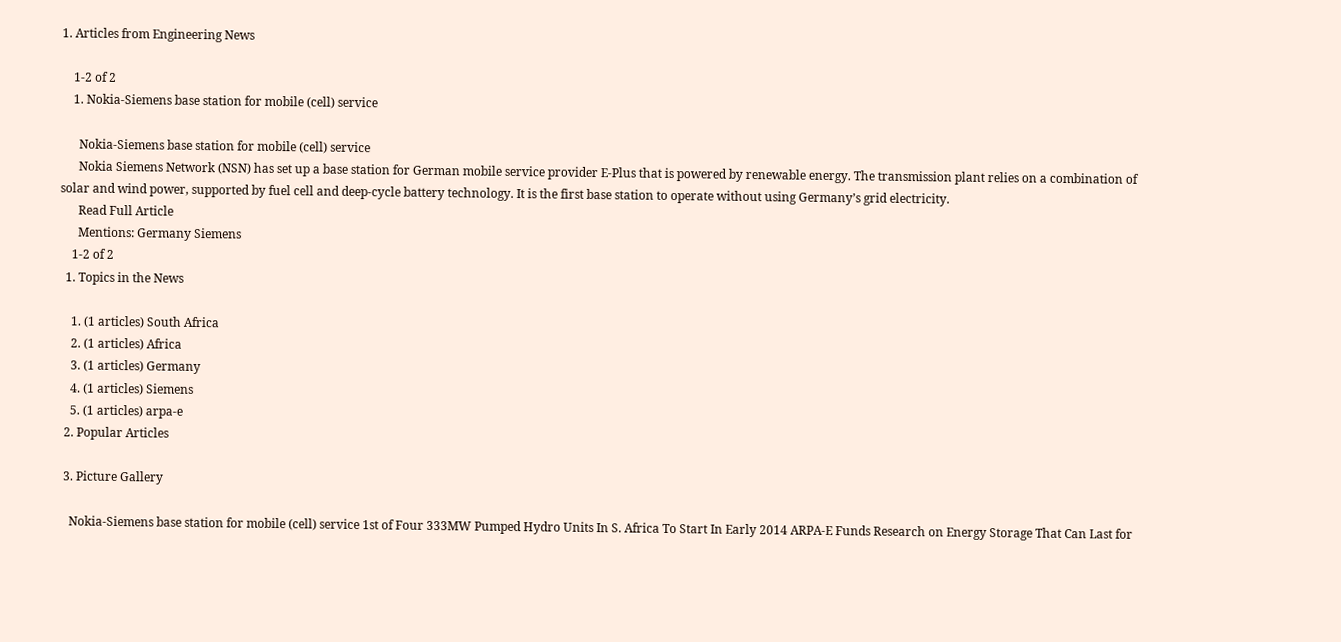1. Articles from Engineering News

    1-2 of 2
    1. Nokia-Siemens base station for mobile (cell) service

      Nokia-Siemens base station for mobile (cell) service
      Nokia Siemens Network (NSN) has set up a base station for German mobile service provider E-Plus that is powered by renewable energy. The transmission plant relies on a combination of solar and wind power, supported by fuel cell and deep-cycle battery technology. It is the first base station to operate without using Germany’s grid electricity.
      Read Full Article
      Mentions: Germany Siemens
    1-2 of 2
  1. Topics in the News

    1. (1 articles) South Africa
    2. (1 articles) Africa
    3. (1 articles) Germany
    4. (1 articles) Siemens
    5. (1 articles) arpa-e
  2. Popular Articles

  3. Picture Gallery

    Nokia-Siemens base station for mobile (cell) service 1st of Four 333MW Pumped Hydro Units In S. Africa To Start In Early 2014 ARPA-E Funds Research on Energy Storage That Can Last for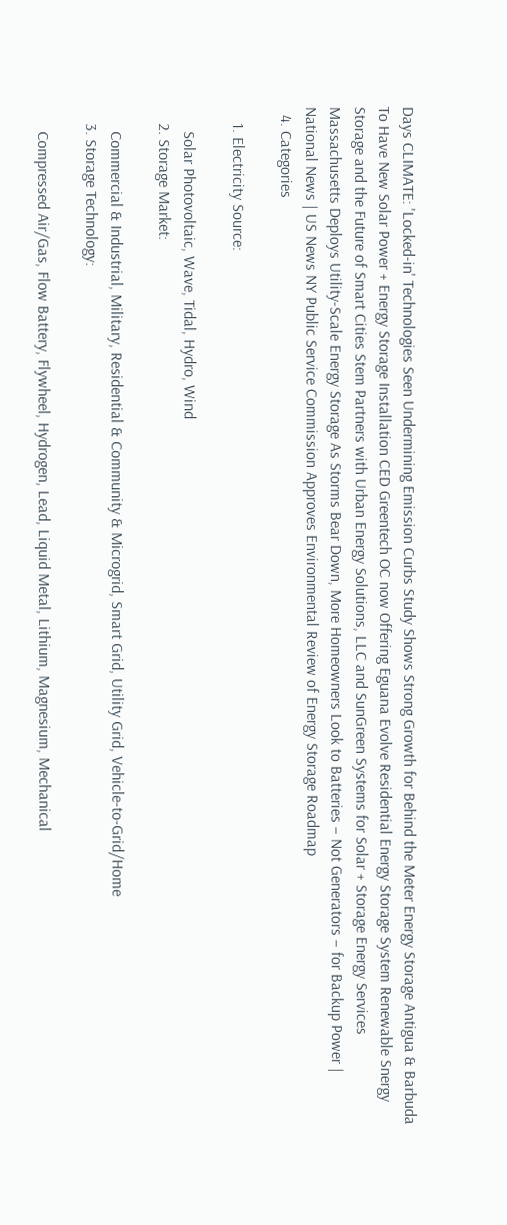Days CLIMATE: 'Locked-in' Technologies Seen Undermining Emission Curbs Study Shows Strong Growth for Behind the Meter Energy Storage Antigua & Barbuda To Have New Solar Power + Energy Storage Installation CED Greentech OC now Offering Eguana Evolve Residential Energy Storage System Renewable Snergy Storage and the Future of Smart Cities Stem Partners with Urban Energy Solutions, LLC and SunGreen Systems for Solar + Storage Energy Services Massachusetts Deploys Utility-Scale Energy Storage As Storms Bear Down, More Homeowners Look to Batteries – Not Generators – for Backup Power | National News | US News NY Public Service Commission Approves Environmental Review of Energy Storage Roadmap
  4. Categories

    1. Electricity Source:

      Solar Photovoltaic, Wave, Tidal, Hydro, Wind
    2. Storage Market:

      Commercial & Industrial, Military, Residential & Community & Microgrid, Smart Grid, Utility Grid, Vehicle-to-Grid/Home
    3. Storage Technology:

      Compressed Air/Gas, Flow Battery, Flywheel, Hydrogen, Lead, Liquid Metal, Lithium, Magnesium, Mechanical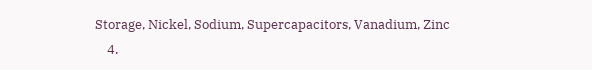Storage, Nickel, Sodium, Supercapacitors, Vanadium, Zinc
    4.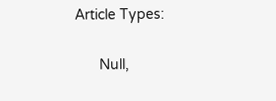Article Types:

      Null,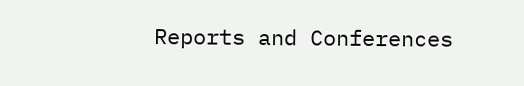Reports and Conferences